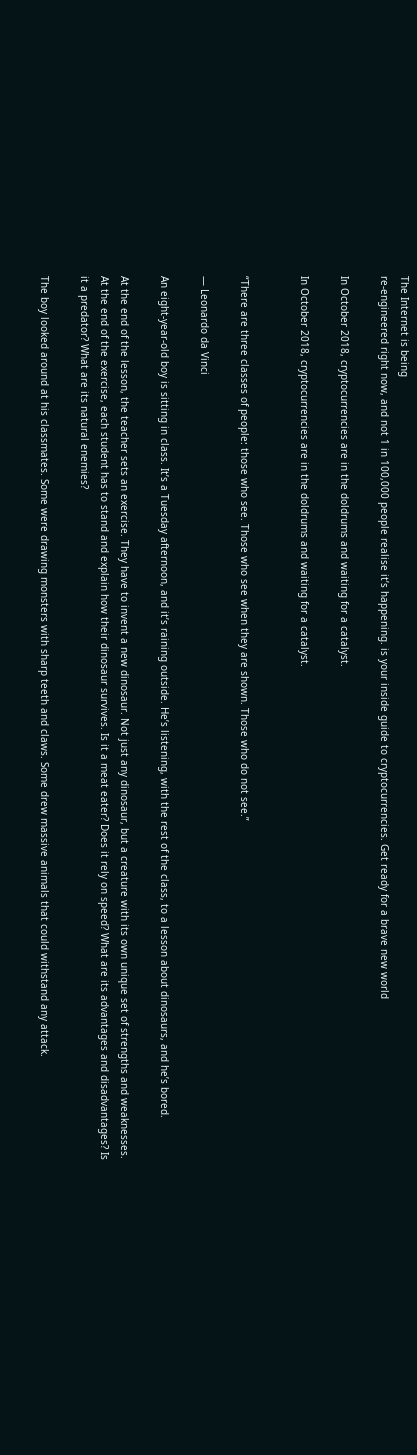The Internet is being
re-engineered right now, and not 1 in 100,000 people realise it’s happening. is your inside guide to cryptocurrencies. Get ready for a brave new world

In October 2018, cryptocurrencies are in the doldrums and waiting for a catalyst.

In October 2018, cryptocurrencies are in the doldrums and waiting for a catalyst.


“There are three classes of people: those who see. Those who see when they are shown. Those who do not see.”

― Leonardo da Vinci

An eight-year-old boy is sitting in class. It’s a Tuesday afternoon, and it’s raining outside. He’s listening, with the rest of the class, to a lesson about dinosaurs, and he’s bored.

At the end of the lesson, the teacher sets an exercise. They have to invent a new dinosaur. Not just any dinosaur, but a creature with its own unique set of strengths and weaknesses. At the end of the exercise, each student has to stand and explain how their dinosaur survives. Is it a meat eater? Does it rely on speed? What are its advantages and disadvantages? Is it a predator? What are its natural enemies?

The boy looked around at his classmates. Some were drawing monsters with sharp teeth and claws. Some drew massive animals that could withstand any attack.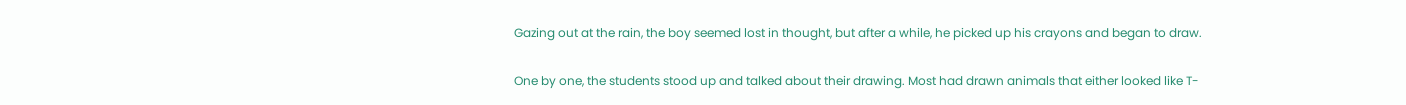Gazing out at the rain, the boy seemed lost in thought, but after a while, he picked up his crayons and began to draw.

One by one, the students stood up and talked about their drawing. Most had drawn animals that either looked like T-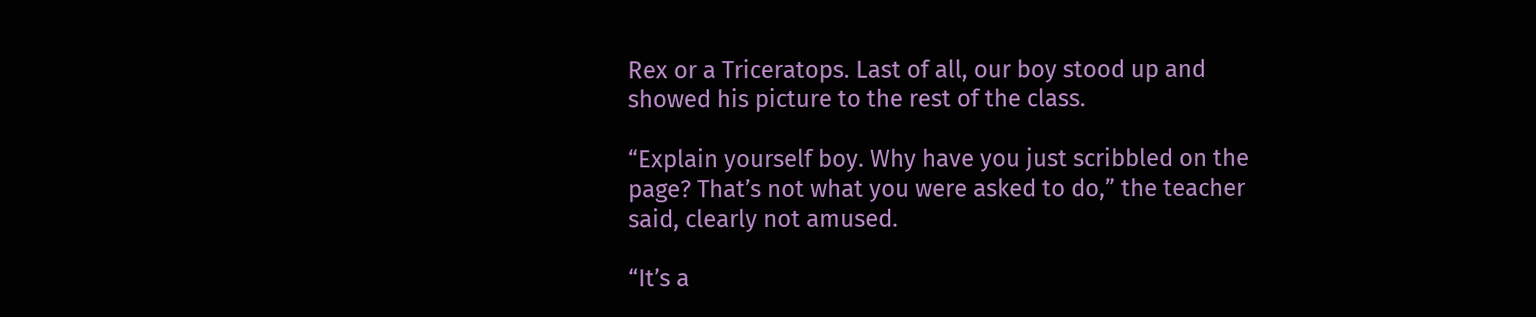Rex or a Triceratops. Last of all, our boy stood up and showed his picture to the rest of the class.

“Explain yourself boy. Why have you just scribbled on the page? That’s not what you were asked to do,” the teacher said, clearly not amused.

“It’s a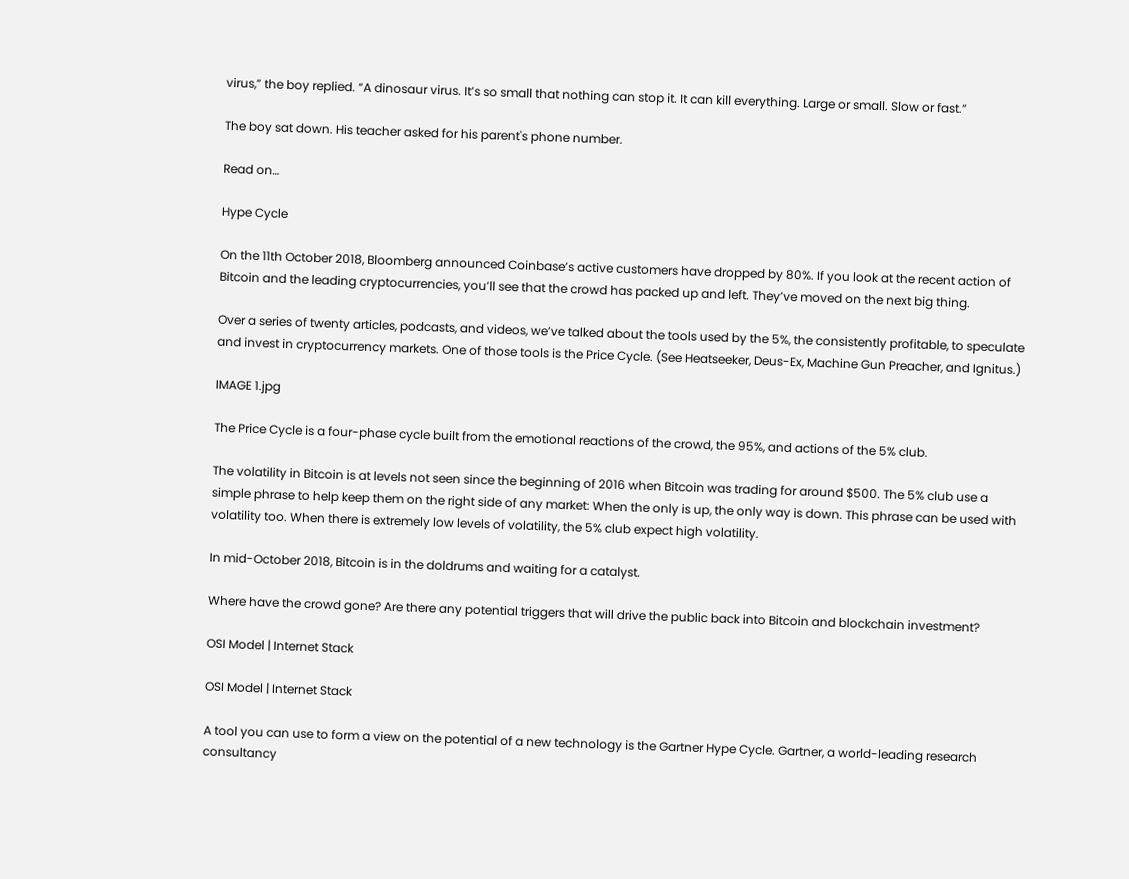virus,” the boy replied. “A dinosaur virus. It’s so small that nothing can stop it. It can kill everything. Large or small. Slow or fast.”

The boy sat down. His teacher asked for his parent's phone number.

Read on…

Hype Cycle

On the 11th October 2018, Bloomberg announced Coinbase’s active customers have dropped by 80%. If you look at the recent action of Bitcoin and the leading cryptocurrencies, you’ll see that the crowd has packed up and left. They’ve moved on the next big thing.

Over a series of twenty articles, podcasts, and videos, we’ve talked about the tools used by the 5%, the consistently profitable, to speculate and invest in cryptocurrency markets. One of those tools is the Price Cycle. (See Heatseeker, Deus-Ex, Machine Gun Preacher, and Ignitus.)

IMAGE 1.jpg

The Price Cycle is a four-phase cycle built from the emotional reactions of the crowd, the 95%, and actions of the 5% club.

The volatility in Bitcoin is at levels not seen since the beginning of 2016 when Bitcoin was trading for around $500. The 5% club use a simple phrase to help keep them on the right side of any market: When the only is up, the only way is down. This phrase can be used with volatility too. When there is extremely low levels of volatility, the 5% club expect high volatility.

In mid-October 2018, Bitcoin is in the doldrums and waiting for a catalyst.

Where have the crowd gone? Are there any potential triggers that will drive the public back into Bitcoin and blockchain investment?

OSI Model | Internet Stack

OSI Model | Internet Stack

A tool you can use to form a view on the potential of a new technology is the Gartner Hype Cycle. Gartner, a world-leading research consultancy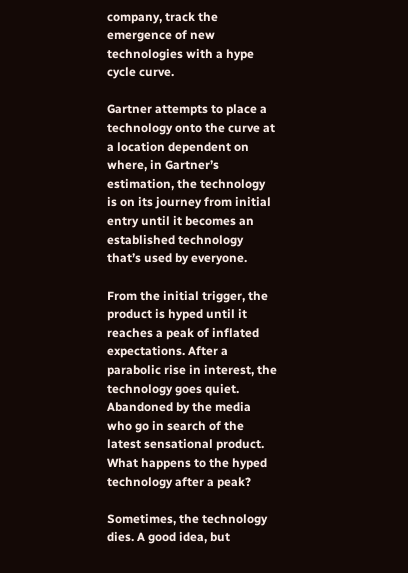company, track the emergence of new technologies with a hype cycle curve.

Gartner attempts to place a technology onto the curve at a location dependent on where, in Gartner’s estimation, the technology is on its journey from initial entry until it becomes an established technology that’s used by everyone.

From the initial trigger, the product is hyped until it reaches a peak of inflated expectations. After a parabolic rise in interest, the technology goes quiet. Abandoned by the media who go in search of the latest sensational product. What happens to the hyped technology after a peak?

Sometimes, the technology dies. A good idea, but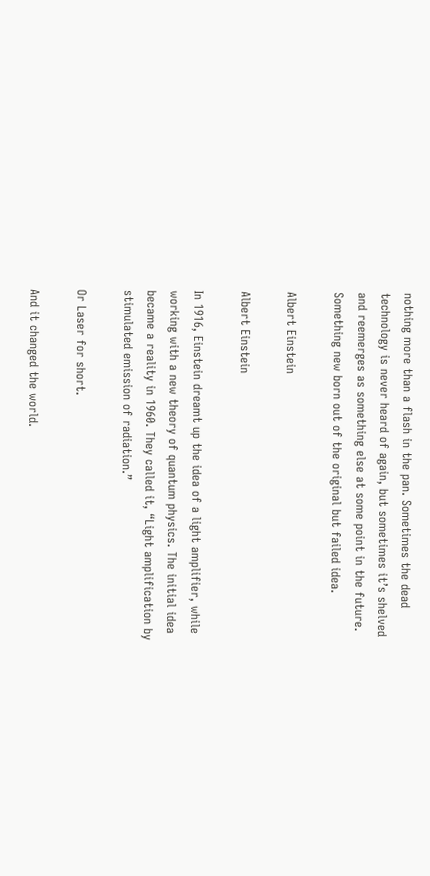nothing more than a flash in the pan. Sometimes the dead technology is never heard of again, but sometimes it’s shelved and reemerges as something else at some point in the future. Something new born out of the original but failed idea.

Albert Einstein

Albert Einstein

In 1916, Einstein dreamt up the idea of a light amplifier, while working with a new theory of quantum physics. The initial idea became a reality in 1960. They called it, “Light amplification by stimulated emission of radiation.”

Or Laser for short.

And it changed the world.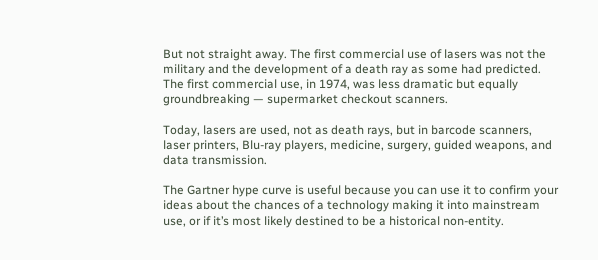But not straight away. The first commercial use of lasers was not the military and the development of a death ray as some had predicted. The first commercial use, in 1974, was less dramatic but equally groundbreaking — supermarket checkout scanners.

Today, lasers are used, not as death rays, but in barcode scanners, laser printers, Blu-ray players, medicine, surgery, guided weapons, and data transmission.

The Gartner hype curve is useful because you can use it to confirm your ideas about the chances of a technology making it into mainstream use, or if it’s most likely destined to be a historical non-entity.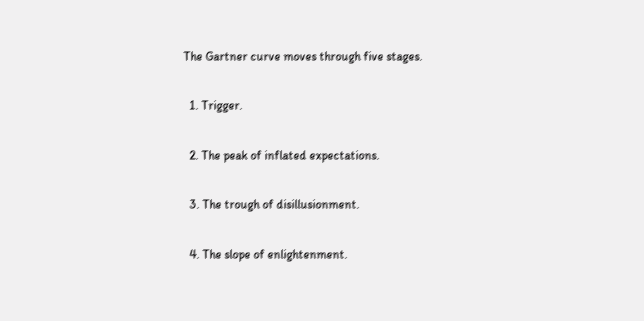The Gartner curve moves through five stages.

  1. Trigger.

  2. The peak of inflated expectations.

  3. The trough of disillusionment.

  4. The slope of enlightenment.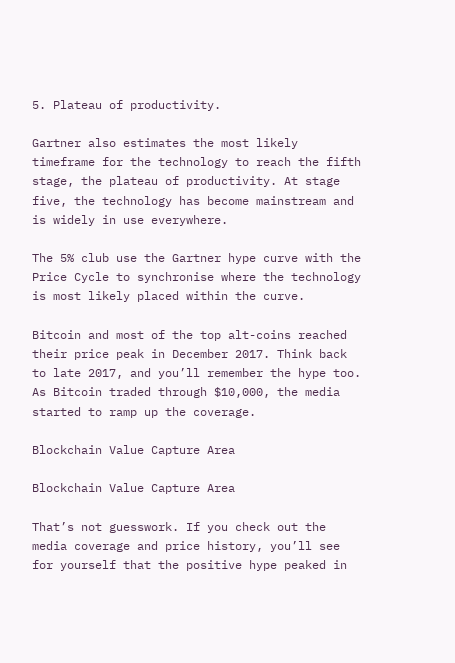5. Plateau of productivity.

Gartner also estimates the most likely timeframe for the technology to reach the fifth stage, the plateau of productivity. At stage five, the technology has become mainstream and is widely in use everywhere.

The 5% club use the Gartner hype curve with the Price Cycle to synchronise where the technology is most likely placed within the curve.

Bitcoin and most of the top alt-coins reached their price peak in December 2017. Think back to late 2017, and you’ll remember the hype too. As Bitcoin traded through $10,000, the media started to ramp up the coverage.

Blockchain Value Capture Area

Blockchain Value Capture Area

That’s not guesswork. If you check out the media coverage and price history, you’ll see for yourself that the positive hype peaked in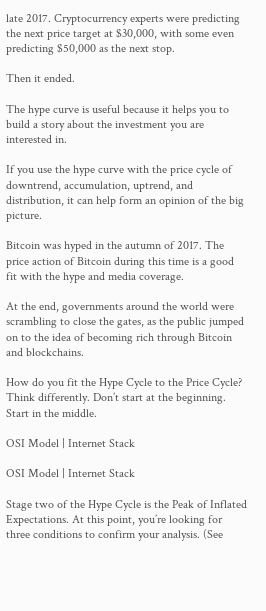late 2017. Cryptocurrency experts were predicting the next price target at $30,000, with some even predicting $50,000 as the next stop.

Then it ended.

The hype curve is useful because it helps you to build a story about the investment you are interested in.

If you use the hype curve with the price cycle of downtrend, accumulation, uptrend, and distribution, it can help form an opinion of the big picture.

Bitcoin was hyped in the autumn of 2017. The price action of Bitcoin during this time is a good fit with the hype and media coverage.

At the end, governments around the world were scrambling to close the gates, as the public jumped on to the idea of becoming rich through Bitcoin and blockchains.

How do you fit the Hype Cycle to the Price Cycle? Think differently. Don’t start at the beginning. Start in the middle.

OSI Model | Internet Stack

OSI Model | Internet Stack

Stage two of the Hype Cycle is the Peak of Inflated Expectations. At this point, you’re looking for three conditions to confirm your analysis. (See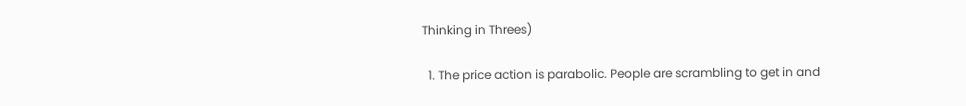Thinking in Threes)

  1. The price action is parabolic. People are scrambling to get in and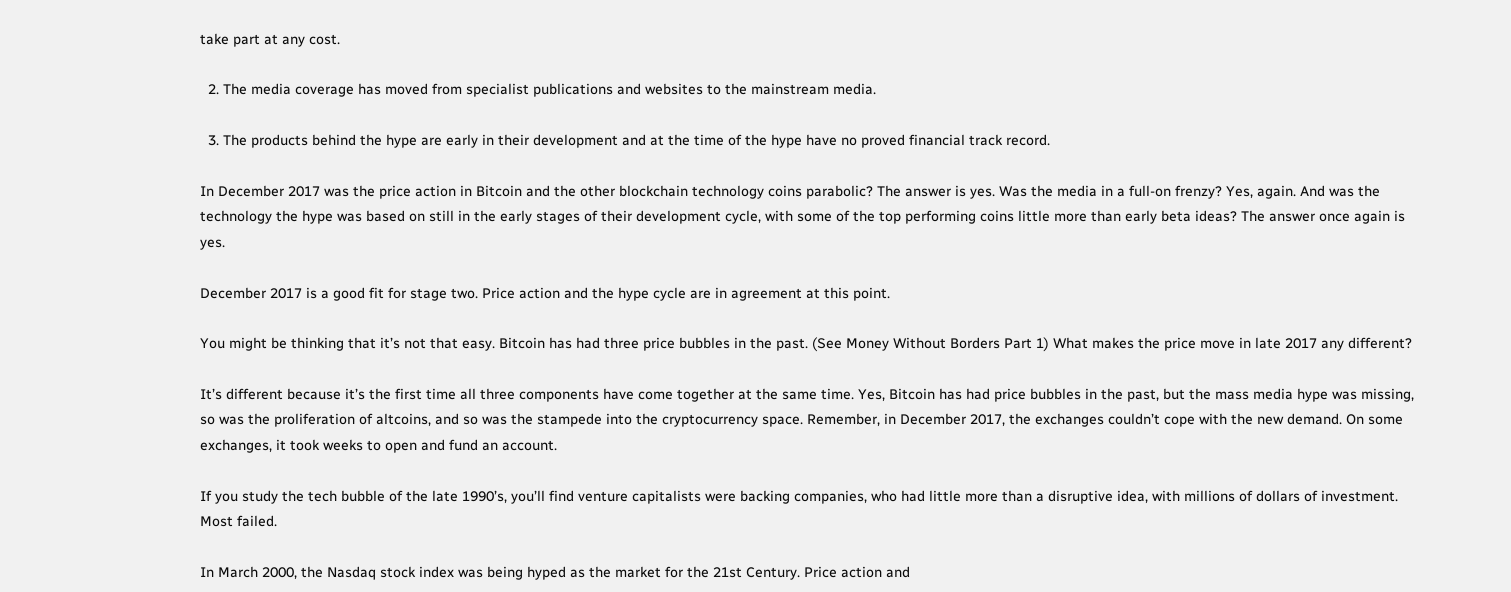take part at any cost.

  2. The media coverage has moved from specialist publications and websites to the mainstream media.

  3. The products behind the hype are early in their development and at the time of the hype have no proved financial track record.

In December 2017 was the price action in Bitcoin and the other blockchain technology coins parabolic? The answer is yes. Was the media in a full-on frenzy? Yes, again. And was the technology the hype was based on still in the early stages of their development cycle, with some of the top performing coins little more than early beta ideas? The answer once again is yes.

December 2017 is a good fit for stage two. Price action and the hype cycle are in agreement at this point.

You might be thinking that it’s not that easy. Bitcoin has had three price bubbles in the past. (See Money Without Borders Part 1) What makes the price move in late 2017 any different?

It’s different because it’s the first time all three components have come together at the same time. Yes, Bitcoin has had price bubbles in the past, but the mass media hype was missing, so was the proliferation of altcoins, and so was the stampede into the cryptocurrency space. Remember, in December 2017, the exchanges couldn’t cope with the new demand. On some exchanges, it took weeks to open and fund an account.

If you study the tech bubble of the late 1990’s, you’ll find venture capitalists were backing companies, who had little more than a disruptive idea, with millions of dollars of investment. Most failed.

In March 2000, the Nasdaq stock index was being hyped as the market for the 21st Century. Price action and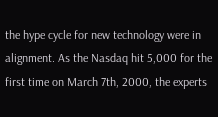the hype cycle for new technology were in alignment. As the Nasdaq hit 5,000 for the first time on March 7th, 2000, the experts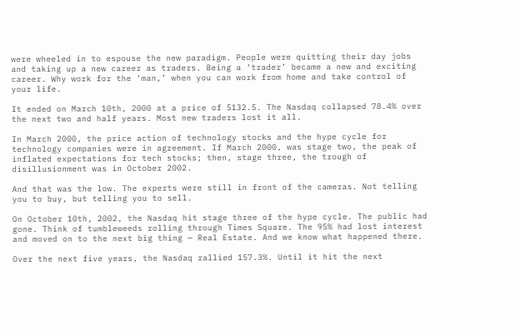were wheeled in to espouse the new paradigm. People were quitting their day jobs and taking up a new career as traders. Being a ‘trader’ became a new and exciting career. Why work for the ‘man,’ when you can work from home and take control of your life.

It ended on March 10th, 2000 at a price of 5132.5. The Nasdaq collapsed 78.4% over the next two and half years. Most new traders lost it all.

In March 2000, the price action of technology stocks and the hype cycle for technology companies were in agreement. If March 2000, was stage two, the peak of inflated expectations for tech stocks; then, stage three, the trough of disillusionment was in October 2002.

And that was the low. The experts were still in front of the cameras. Not telling you to buy, but telling you to sell.

On October 10th, 2002, the Nasdaq hit stage three of the hype cycle. The public had gone. Think of tumbleweeds rolling through Times Square. The 95% had lost interest and moved on to the next big thing — Real Estate. And we know what happened there.

Over the next five years, the Nasdaq rallied 157.3%. Until it hit the next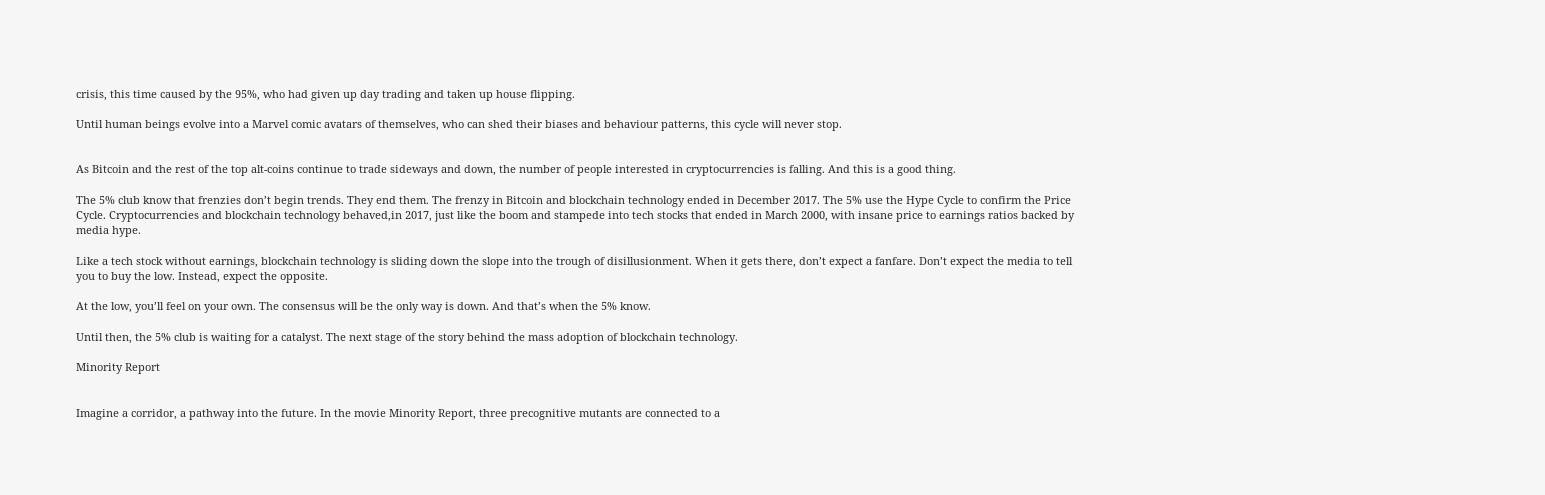crisis, this time caused by the 95%, who had given up day trading and taken up house flipping.

Until human beings evolve into a Marvel comic avatars of themselves, who can shed their biases and behaviour patterns, this cycle will never stop.


As Bitcoin and the rest of the top alt-coins continue to trade sideways and down, the number of people interested in cryptocurrencies is falling. And this is a good thing.

The 5% club know that frenzies don’t begin trends. They end them. The frenzy in Bitcoin and blockchain technology ended in December 2017. The 5% use the Hype Cycle to confirm the Price Cycle. Cryptocurrencies and blockchain technology behaved,in 2017, just like the boom and stampede into tech stocks that ended in March 2000, with insane price to earnings ratios backed by media hype.

Like a tech stock without earnings, blockchain technology is sliding down the slope into the trough of disillusionment. When it gets there, don’t expect a fanfare. Don’t expect the media to tell you to buy the low. Instead, expect the opposite.

At the low, you’ll feel on your own. The consensus will be the only way is down. And that’s when the 5% know.

Until then, the 5% club is waiting for a catalyst. The next stage of the story behind the mass adoption of blockchain technology.

Minority Report


Imagine a corridor, a pathway into the future. In the movie Minority Report, three precognitive mutants are connected to a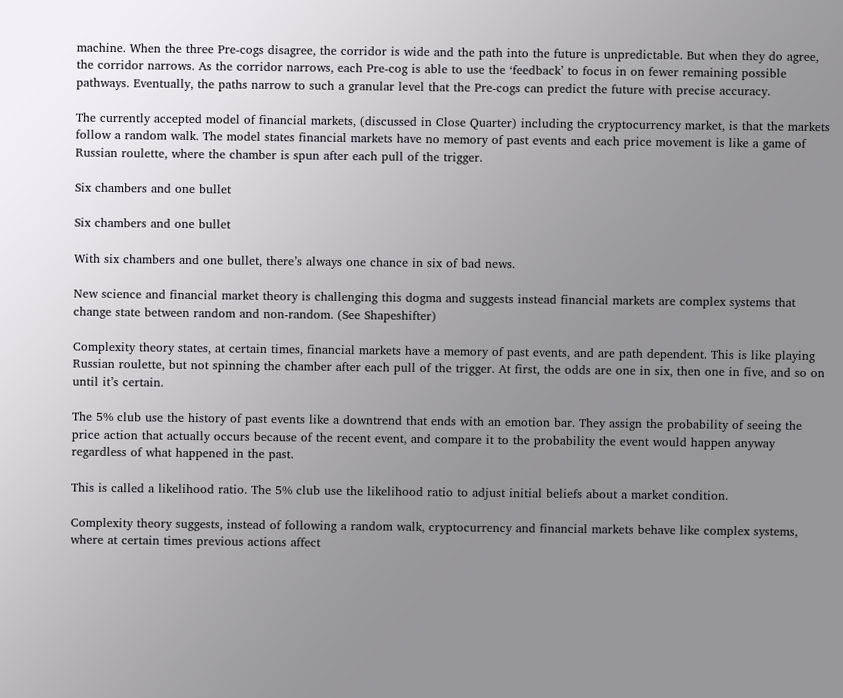machine. When the three Pre-cogs disagree, the corridor is wide and the path into the future is unpredictable. But when they do agree, the corridor narrows. As the corridor narrows, each Pre-cog is able to use the ‘feedback’ to focus in on fewer remaining possible pathways. Eventually, the paths narrow to such a granular level that the Pre-cogs can predict the future with precise accuracy.

The currently accepted model of financial markets, (discussed in Close Quarter) including the cryptocurrency market, is that the markets follow a random walk. The model states financial markets have no memory of past events and each price movement is like a game of Russian roulette, where the chamber is spun after each pull of the trigger.

Six chambers and one bullet

Six chambers and one bullet

With six chambers and one bullet, there’s always one chance in six of bad news.

New science and financial market theory is challenging this dogma and suggests instead financial markets are complex systems that change state between random and non-random. (See Shapeshifter)

Complexity theory states, at certain times, financial markets have a memory of past events, and are path dependent. This is like playing Russian roulette, but not spinning the chamber after each pull of the trigger. At first, the odds are one in six, then one in five, and so on until it’s certain.

The 5% club use the history of past events like a downtrend that ends with an emotion bar. They assign the probability of seeing the price action that actually occurs because of the recent event, and compare it to the probability the event would happen anyway regardless of what happened in the past.

This is called a likelihood ratio. The 5% club use the likelihood ratio to adjust initial beliefs about a market condition.

Complexity theory suggests, instead of following a random walk, cryptocurrency and financial markets behave like complex systems, where at certain times previous actions affect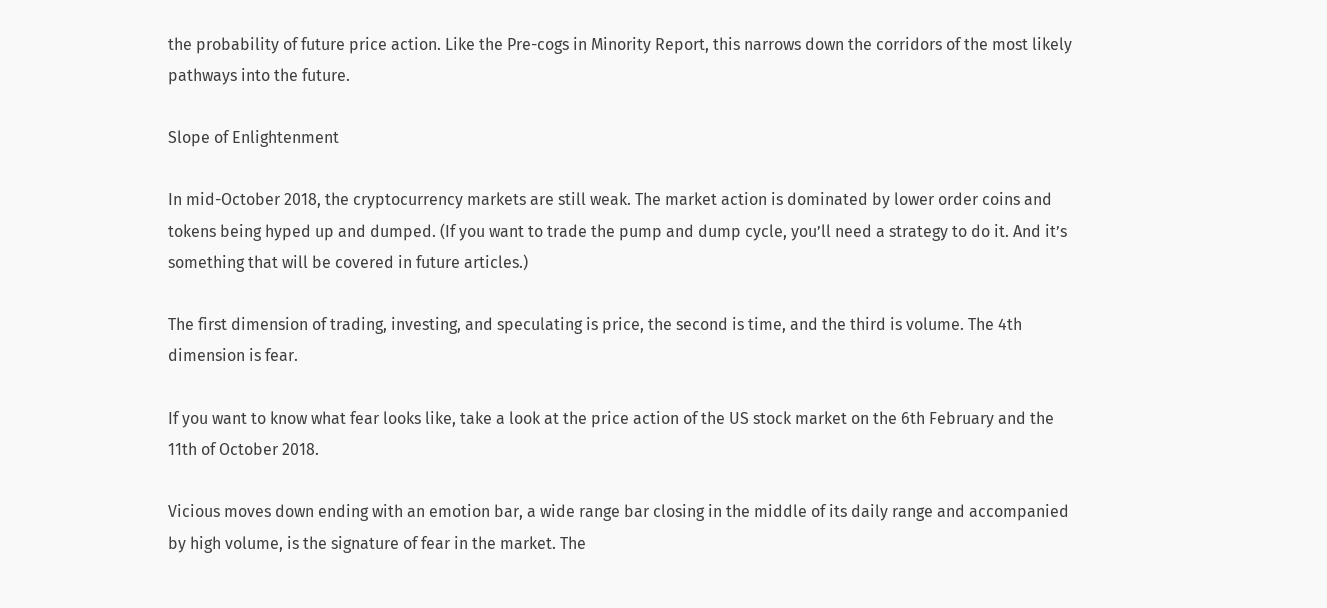the probability of future price action. Like the Pre-cogs in Minority Report, this narrows down the corridors of the most likely pathways into the future.

Slope of Enlightenment

In mid-October 2018, the cryptocurrency markets are still weak. The market action is dominated by lower order coins and tokens being hyped up and dumped. (If you want to trade the pump and dump cycle, you’ll need a strategy to do it. And it’s something that will be covered in future articles.)

The first dimension of trading, investing, and speculating is price, the second is time, and the third is volume. The 4th dimension is fear.

If you want to know what fear looks like, take a look at the price action of the US stock market on the 6th February and the 11th of October 2018.

Vicious moves down ending with an emotion bar, a wide range bar closing in the middle of its daily range and accompanied by high volume, is the signature of fear in the market. The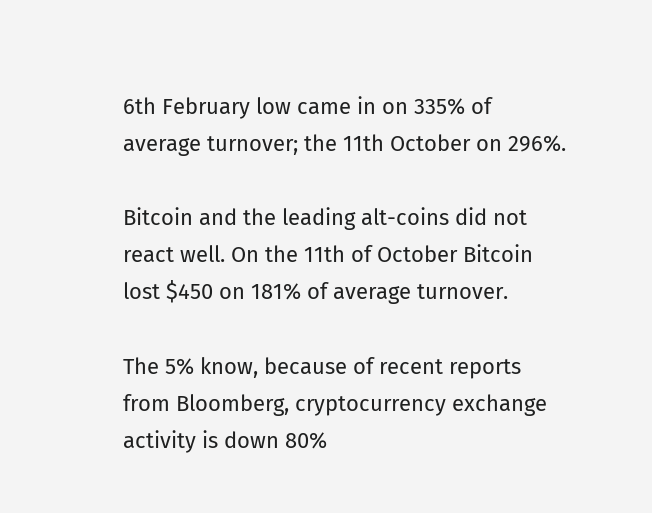6th February low came in on 335% of average turnover; the 11th October on 296%.

Bitcoin and the leading alt-coins did not react well. On the 11th of October Bitcoin lost $450 on 181% of average turnover.

The 5% know, because of recent reports from Bloomberg, cryptocurrency exchange activity is down 80%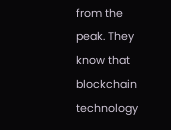from the peak. They know that blockchain technology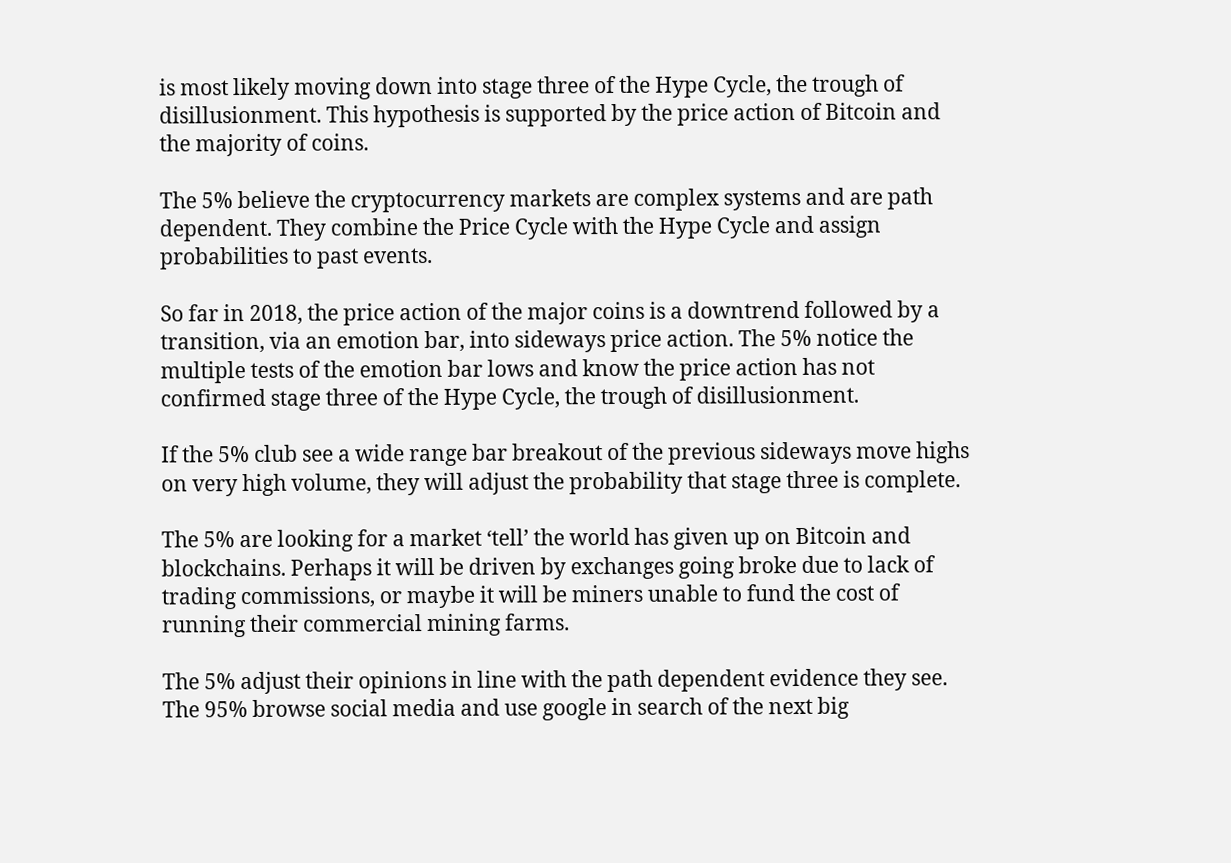is most likely moving down into stage three of the Hype Cycle, the trough of disillusionment. This hypothesis is supported by the price action of Bitcoin and the majority of coins.

The 5% believe the cryptocurrency markets are complex systems and are path dependent. They combine the Price Cycle with the Hype Cycle and assign probabilities to past events.

So far in 2018, the price action of the major coins is a downtrend followed by a transition, via an emotion bar, into sideways price action. The 5% notice the multiple tests of the emotion bar lows and know the price action has not confirmed stage three of the Hype Cycle, the trough of disillusionment.

If the 5% club see a wide range bar breakout of the previous sideways move highs on very high volume, they will adjust the probability that stage three is complete.

The 5% are looking for a market ‘tell’ the world has given up on Bitcoin and blockchains. Perhaps it will be driven by exchanges going broke due to lack of trading commissions, or maybe it will be miners unable to fund the cost of running their commercial mining farms.

The 5% adjust their opinions in line with the path dependent evidence they see. The 95% browse social media and use google in search of the next big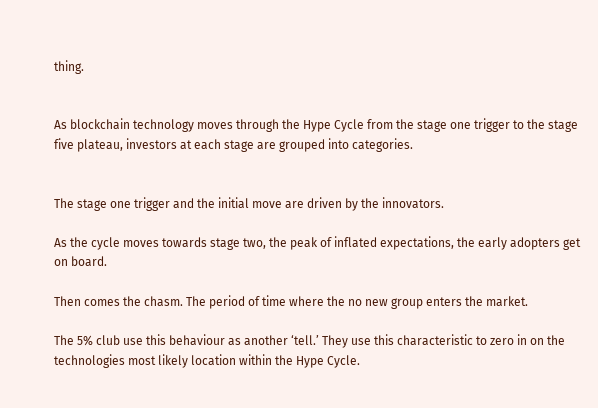thing.


As blockchain technology moves through the Hype Cycle from the stage one trigger to the stage five plateau, investors at each stage are grouped into categories.


The stage one trigger and the initial move are driven by the innovators.

As the cycle moves towards stage two, the peak of inflated expectations, the early adopters get on board.

Then comes the chasm. The period of time where the no new group enters the market.

The 5% club use this behaviour as another ‘tell.’ They use this characteristic to zero in on the technologies most likely location within the Hype Cycle.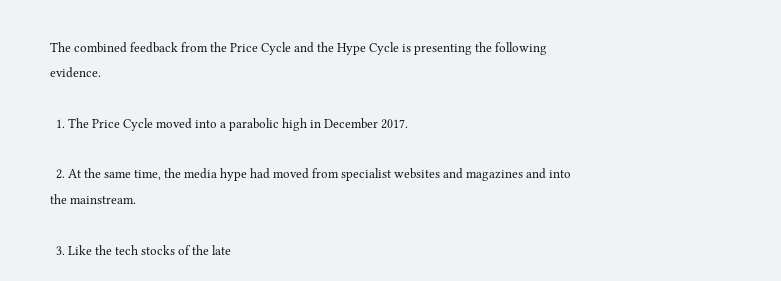The combined feedback from the Price Cycle and the Hype Cycle is presenting the following evidence.

  1. The Price Cycle moved into a parabolic high in December 2017.

  2. At the same time, the media hype had moved from specialist websites and magazines and into the mainstream.

  3. Like the tech stocks of the late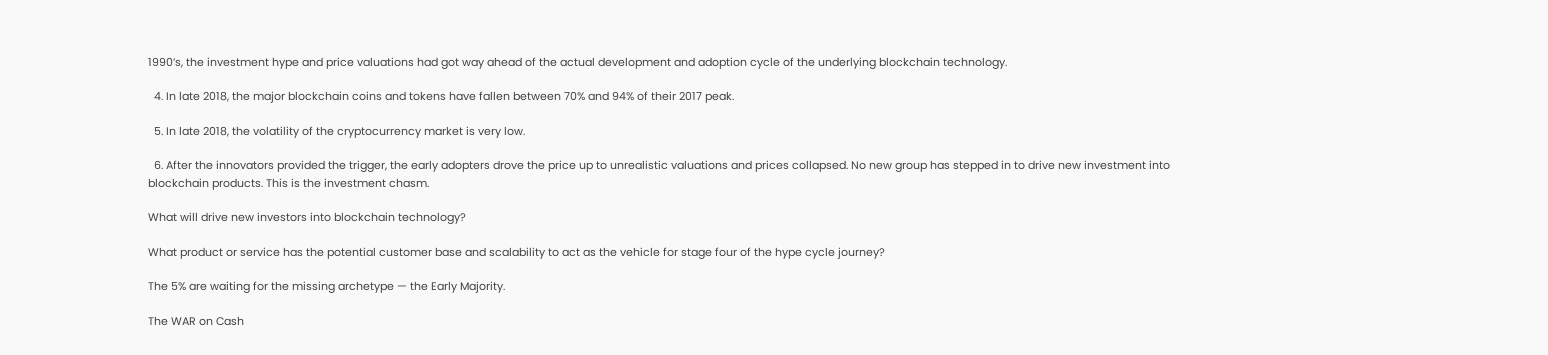1990’s, the investment hype and price valuations had got way ahead of the actual development and adoption cycle of the underlying blockchain technology.

  4. In late 2018, the major blockchain coins and tokens have fallen between 70% and 94% of their 2017 peak.

  5. In late 2018, the volatility of the cryptocurrency market is very low.

  6. After the innovators provided the trigger, the early adopters drove the price up to unrealistic valuations and prices collapsed. No new group has stepped in to drive new investment into blockchain products. This is the investment chasm.

What will drive new investors into blockchain technology?

What product or service has the potential customer base and scalability to act as the vehicle for stage four of the hype cycle journey?

The 5% are waiting for the missing archetype — the Early Majority.

The WAR on Cash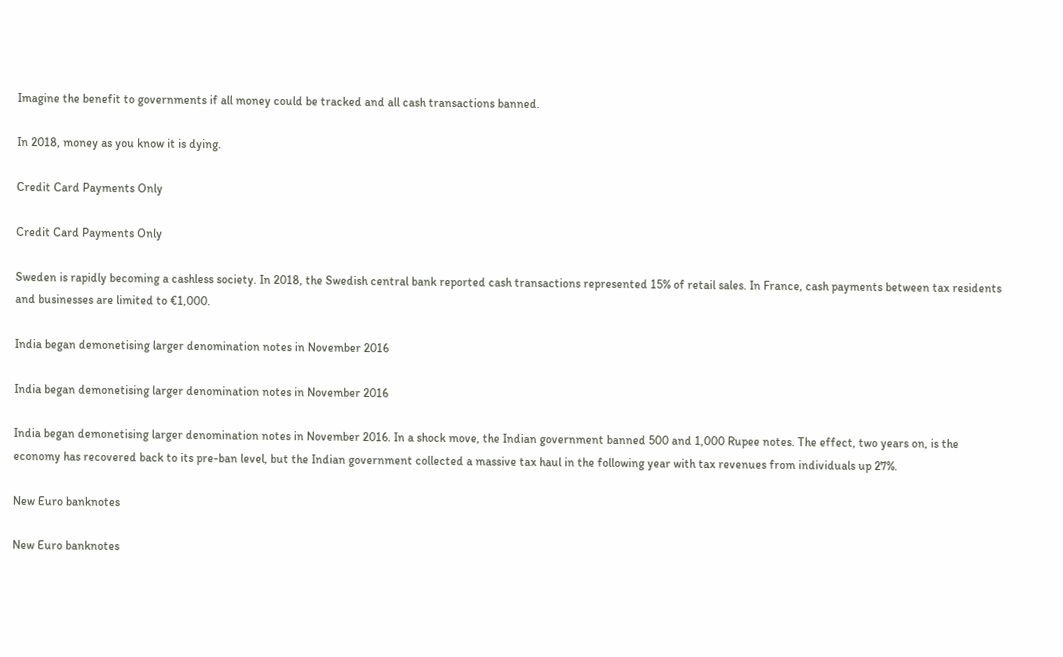Imagine the benefit to governments if all money could be tracked and all cash transactions banned.

In 2018, money as you know it is dying.

Credit Card Payments Only

Credit Card Payments Only

Sweden is rapidly becoming a cashless society. In 2018, the Swedish central bank reported cash transactions represented 15% of retail sales. In France, cash payments between tax residents and businesses are limited to €1,000.

India began demonetising larger denomination notes in November 2016

India began demonetising larger denomination notes in November 2016

India began demonetising larger denomination notes in November 2016. In a shock move, the Indian government banned 500 and 1,000 Rupee notes. The effect, two years on, is the economy has recovered back to its pre-ban level, but the Indian government collected a massive tax haul in the following year with tax revenues from individuals up 27%.

New Euro banknotes

New Euro banknotes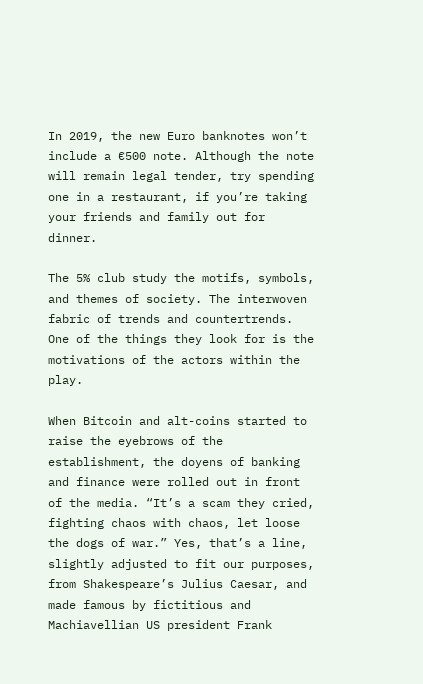In 2019, the new Euro banknotes won’t include a €500 note. Although the note will remain legal tender, try spending one in a restaurant, if you’re taking your friends and family out for dinner.

The 5% club study the motifs, symbols, and themes of society. The interwoven fabric of trends and countertrends. One of the things they look for is the motivations of the actors within the play.

When Bitcoin and alt-coins started to raise the eyebrows of the establishment, the doyens of banking and finance were rolled out in front of the media. “It’s a scam they cried, fighting chaos with chaos, let loose the dogs of war.” Yes, that’s a line, slightly adjusted to fit our purposes, from Shakespeare’s Julius Caesar, and made famous by fictitious and Machiavellian US president Frank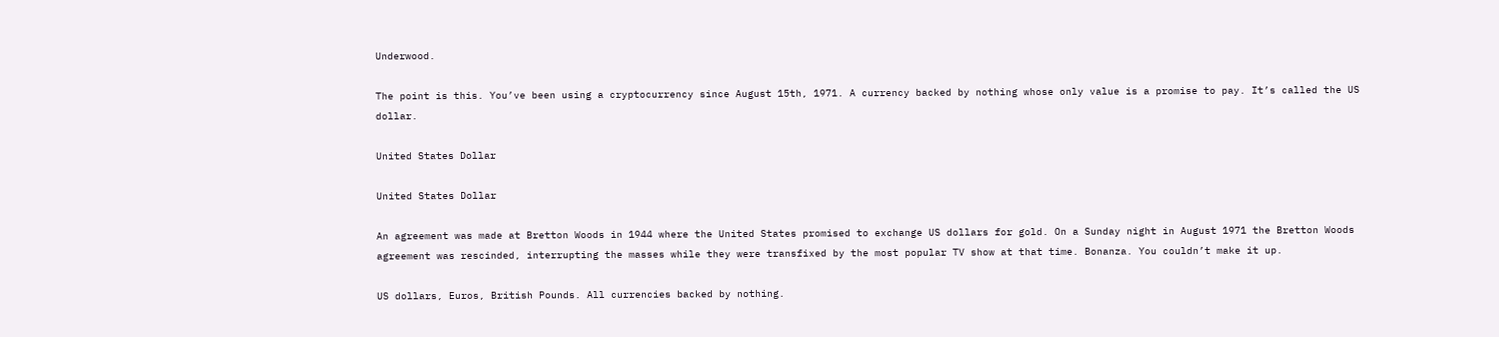Underwood.

The point is this. You’ve been using a cryptocurrency since August 15th, 1971. A currency backed by nothing whose only value is a promise to pay. It’s called the US dollar.

United States Dollar

United States Dollar

An agreement was made at Bretton Woods in 1944 where the United States promised to exchange US dollars for gold. On a Sunday night in August 1971 the Bretton Woods agreement was rescinded, interrupting the masses while they were transfixed by the most popular TV show at that time. Bonanza. You couldn’t make it up.

US dollars, Euros, British Pounds. All currencies backed by nothing.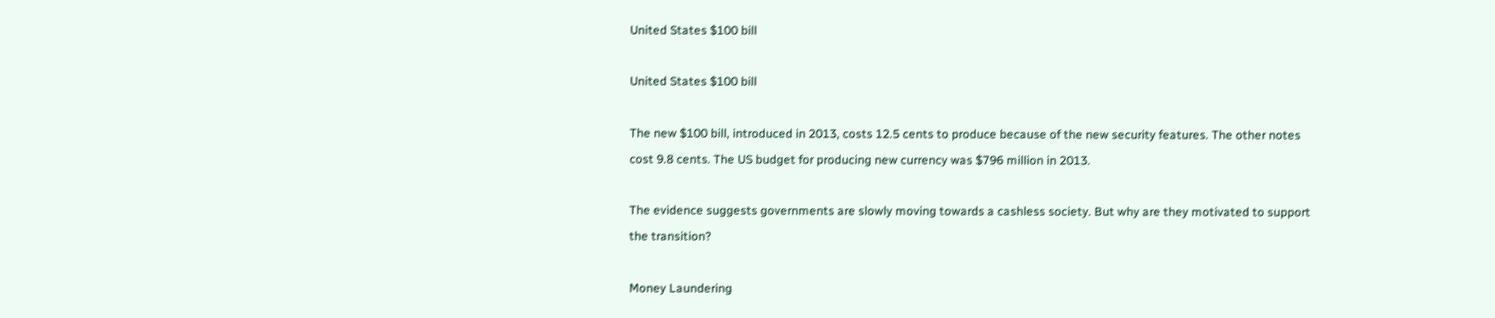United States $100 bill

United States $100 bill

The new $100 bill, introduced in 2013, costs 12.5 cents to produce because of the new security features. The other notes cost 9.8 cents. The US budget for producing new currency was $796 million in 2013.

The evidence suggests governments are slowly moving towards a cashless society. But why are they motivated to support the transition?

Money Laundering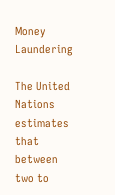Money Laundering

The United Nations estimates that between two to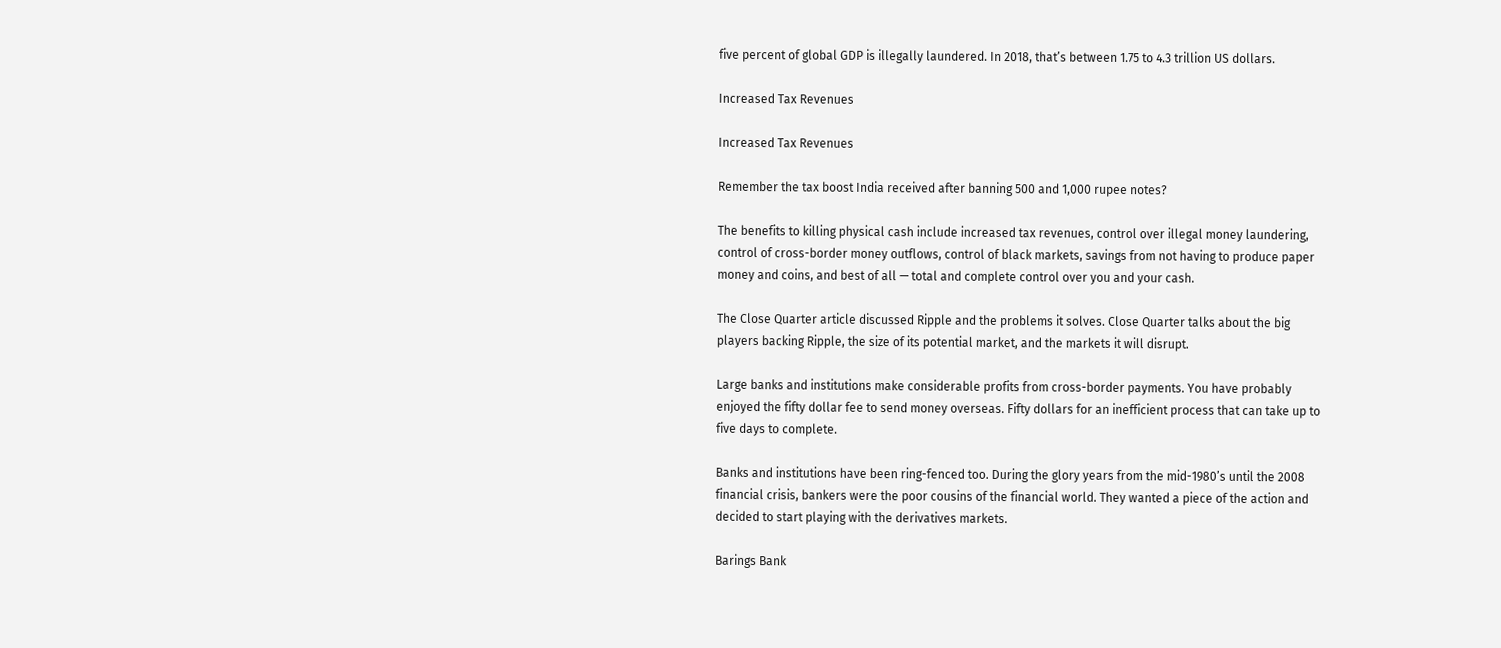five percent of global GDP is illegally laundered. In 2018, that’s between 1.75 to 4.3 trillion US dollars.

Increased Tax Revenues

Increased Tax Revenues

Remember the tax boost India received after banning 500 and 1,000 rupee notes?

The benefits to killing physical cash include increased tax revenues, control over illegal money laundering, control of cross-border money outflows, control of black markets, savings from not having to produce paper money and coins, and best of all — total and complete control over you and your cash.

The Close Quarter article discussed Ripple and the problems it solves. Close Quarter talks about the big players backing Ripple, the size of its potential market, and the markets it will disrupt.

Large banks and institutions make considerable profits from cross-border payments. You have probably enjoyed the fifty dollar fee to send money overseas. Fifty dollars for an inefficient process that can take up to five days to complete.

Banks and institutions have been ring-fenced too. During the glory years from the mid-1980’s until the 2008 financial crisis, bankers were the poor cousins of the financial world. They wanted a piece of the action and decided to start playing with the derivatives markets.

Barings Bank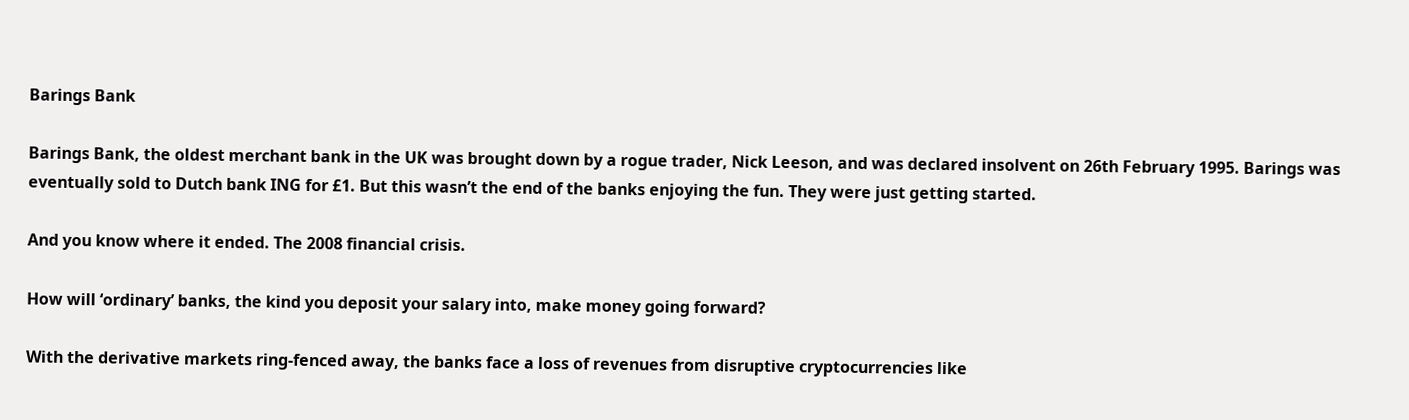Barings Bank

Barings Bank, the oldest merchant bank in the UK was brought down by a rogue trader, Nick Leeson, and was declared insolvent on 26th February 1995. Barings was eventually sold to Dutch bank ING for £1. But this wasn’t the end of the banks enjoying the fun. They were just getting started.

And you know where it ended. The 2008 financial crisis.

How will ‘ordinary’ banks, the kind you deposit your salary into, make money going forward?

With the derivative markets ring-fenced away, the banks face a loss of revenues from disruptive cryptocurrencies like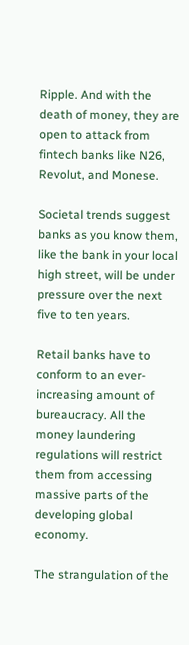Ripple. And with the death of money, they are open to attack from fintech banks like N26, Revolut, and Monese.

Societal trends suggest banks as you know them, like the bank in your local high street, will be under pressure over the next five to ten years.

Retail banks have to conform to an ever-increasing amount of bureaucracy. All the money laundering regulations will restrict them from accessing massive parts of the developing global economy.

The strangulation of the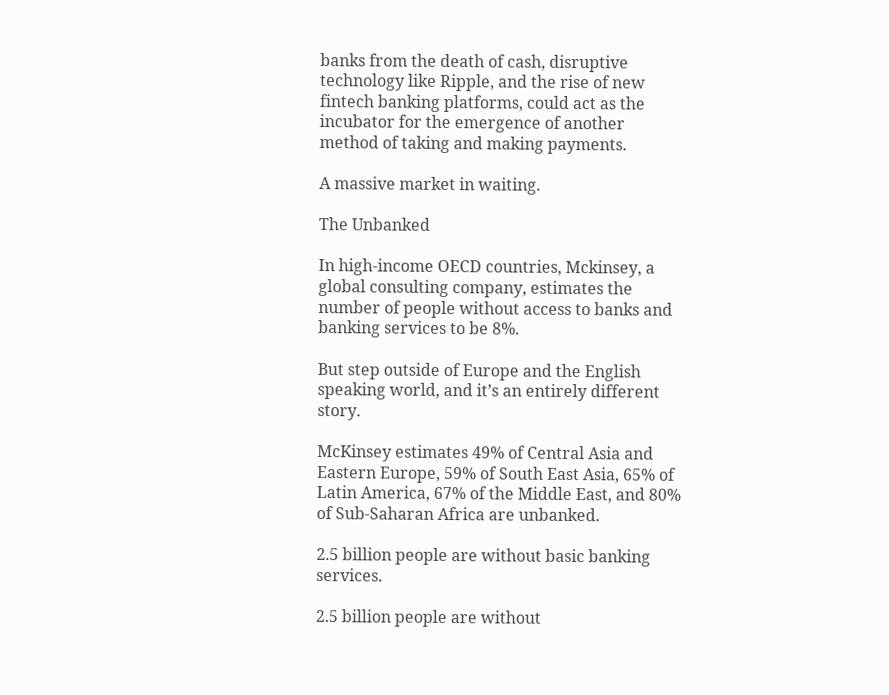banks from the death of cash, disruptive technology like Ripple, and the rise of new fintech banking platforms, could act as the incubator for the emergence of another method of taking and making payments.

A massive market in waiting.

The Unbanked

In high-income OECD countries, Mckinsey, a global consulting company, estimates the number of people without access to banks and banking services to be 8%.

But step outside of Europe and the English speaking world, and it’s an entirely different story.

McKinsey estimates 49% of Central Asia and Eastern Europe, 59% of South East Asia, 65% of Latin America, 67% of the Middle East, and 80% of Sub-Saharan Africa are unbanked.

2.5 billion people are without basic banking services.

2.5 billion people are without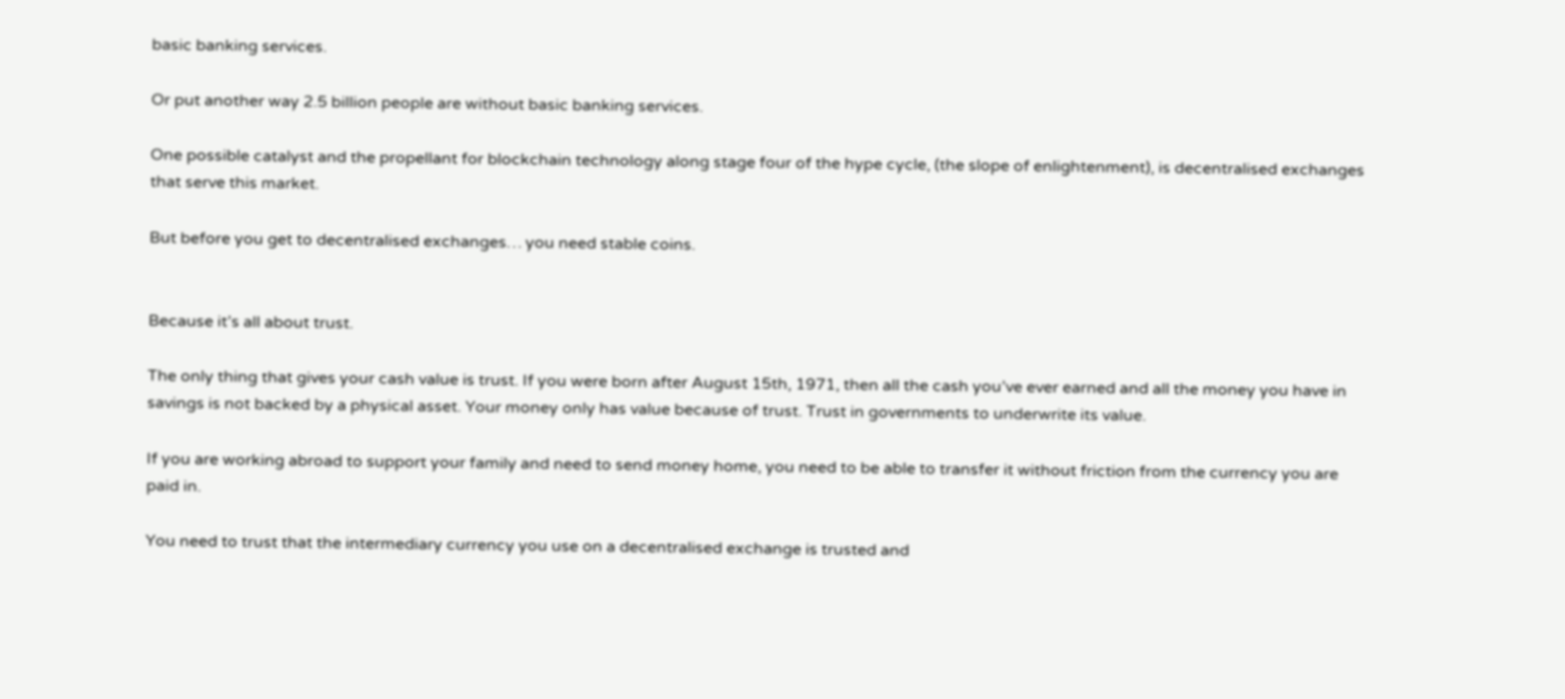basic banking services.

Or put another way 2.5 billion people are without basic banking services.

One possible catalyst and the propellant for blockchain technology along stage four of the hype cycle, (the slope of enlightenment), is decentralised exchanges that serve this market.

But before you get to decentralised exchanges… you need stable coins.


Because it’s all about trust.

The only thing that gives your cash value is trust. If you were born after August 15th, 1971, then all the cash you’ve ever earned and all the money you have in savings is not backed by a physical asset. Your money only has value because of trust. Trust in governments to underwrite its value.

If you are working abroad to support your family and need to send money home, you need to be able to transfer it without friction from the currency you are paid in.

You need to trust that the intermediary currency you use on a decentralised exchange is trusted and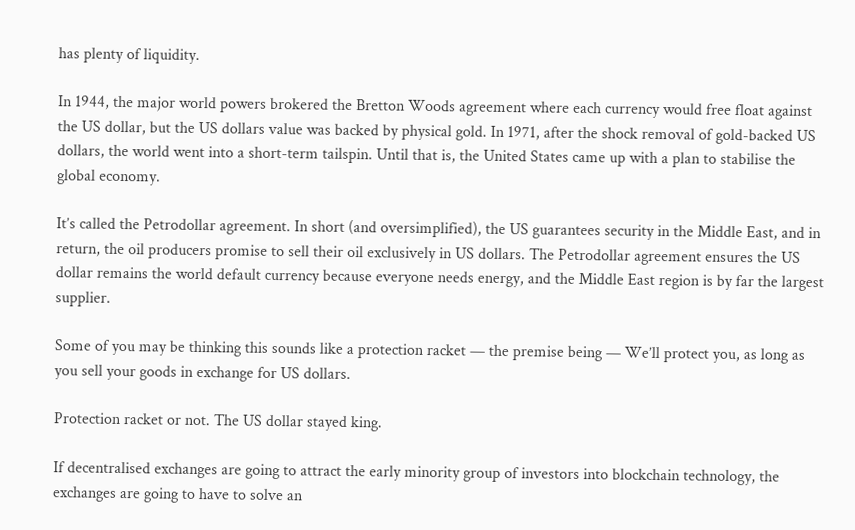has plenty of liquidity.

In 1944, the major world powers brokered the Bretton Woods agreement where each currency would free float against the US dollar, but the US dollars value was backed by physical gold. In 1971, after the shock removal of gold-backed US dollars, the world went into a short-term tailspin. Until that is, the United States came up with a plan to stabilise the global economy.

It’s called the Petrodollar agreement. In short (and oversimplified), the US guarantees security in the Middle East, and in return, the oil producers promise to sell their oil exclusively in US dollars. The Petrodollar agreement ensures the US dollar remains the world default currency because everyone needs energy, and the Middle East region is by far the largest supplier.

Some of you may be thinking this sounds like a protection racket — the premise being — We’ll protect you, as long as you sell your goods in exchange for US dollars.

Protection racket or not. The US dollar stayed king.

If decentralised exchanges are going to attract the early minority group of investors into blockchain technology, the exchanges are going to have to solve an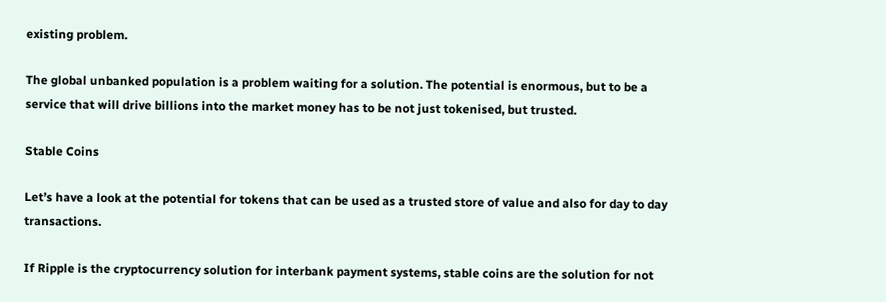existing problem.

The global unbanked population is a problem waiting for a solution. The potential is enormous, but to be a service that will drive billions into the market money has to be not just tokenised, but trusted.

Stable Coins

Let’s have a look at the potential for tokens that can be used as a trusted store of value and also for day to day transactions.

If Ripple is the cryptocurrency solution for interbank payment systems, stable coins are the solution for not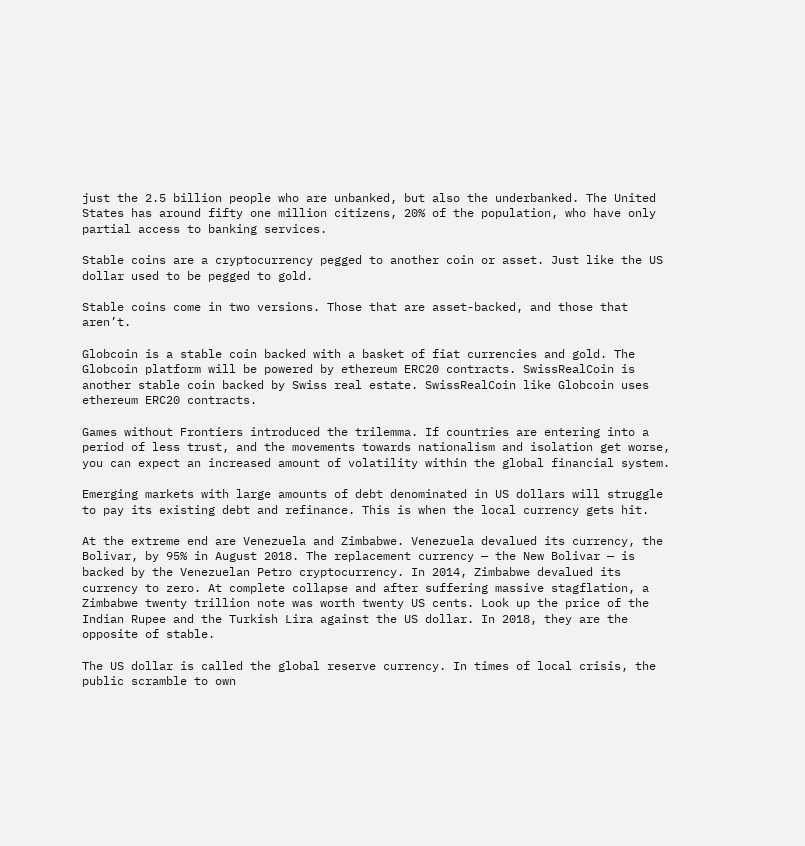just the 2.5 billion people who are unbanked, but also the underbanked. The United States has around fifty one million citizens, 20% of the population, who have only partial access to banking services.

Stable coins are a cryptocurrency pegged to another coin or asset. Just like the US dollar used to be pegged to gold.

Stable coins come in two versions. Those that are asset-backed, and those that aren’t.

Globcoin is a stable coin backed with a basket of fiat currencies and gold. The Globcoin platform will be powered by ethereum ERC20 contracts. SwissRealCoin is another stable coin backed by Swiss real estate. SwissRealCoin like Globcoin uses ethereum ERC20 contracts.

Games without Frontiers introduced the trilemma. If countries are entering into a period of less trust, and the movements towards nationalism and isolation get worse, you can expect an increased amount of volatility within the global financial system.

Emerging markets with large amounts of debt denominated in US dollars will struggle to pay its existing debt and refinance. This is when the local currency gets hit.

At the extreme end are Venezuela and Zimbabwe. Venezuela devalued its currency, the Bolivar, by 95% in August 2018. The replacement currency — the New Bolivar — is backed by the Venezuelan Petro cryptocurrency. In 2014, Zimbabwe devalued its currency to zero. At complete collapse and after suffering massive stagflation, a Zimbabwe twenty trillion note was worth twenty US cents. Look up the price of the Indian Rupee and the Turkish Lira against the US dollar. In 2018, they are the opposite of stable.

The US dollar is called the global reserve currency. In times of local crisis, the public scramble to own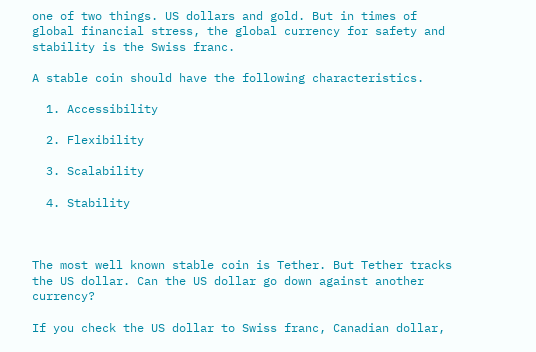one of two things. US dollars and gold. But in times of global financial stress, the global currency for safety and stability is the Swiss franc.

A stable coin should have the following characteristics.

  1. Accessibility

  2. Flexibility

  3. Scalability

  4. Stability



The most well known stable coin is Tether. But Tether tracks the US dollar. Can the US dollar go down against another currency?

If you check the US dollar to Swiss franc, Canadian dollar,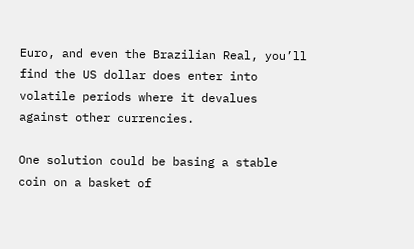Euro, and even the Brazilian Real, you’ll find the US dollar does enter into volatile periods where it devalues against other currencies.

One solution could be basing a stable coin on a basket of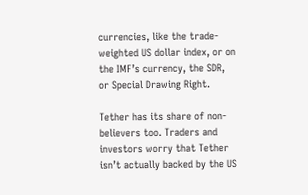currencies, like the trade-weighted US dollar index, or on the IMF’s currency, the SDR, or Special Drawing Right.

Tether has its share of non-believers too. Traders and investors worry that Tether isn’t actually backed by the US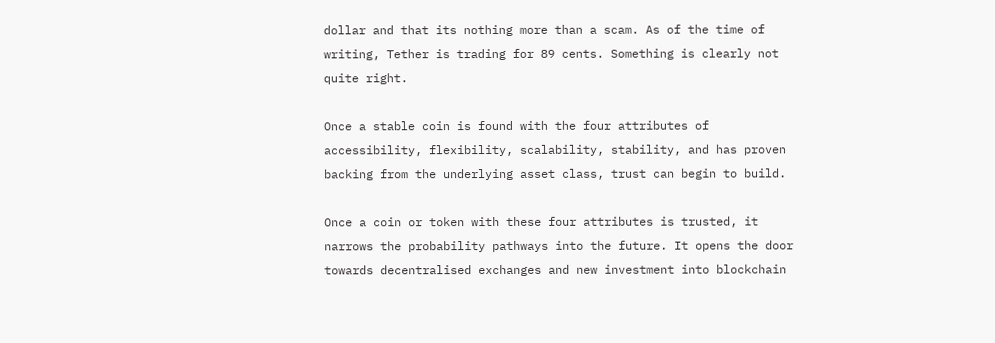dollar and that its nothing more than a scam. As of the time of writing, Tether is trading for 89 cents. Something is clearly not quite right.

Once a stable coin is found with the four attributes of accessibility, flexibility, scalability, stability, and has proven backing from the underlying asset class, trust can begin to build.

Once a coin or token with these four attributes is trusted, it narrows the probability pathways into the future. It opens the door towards decentralised exchanges and new investment into blockchain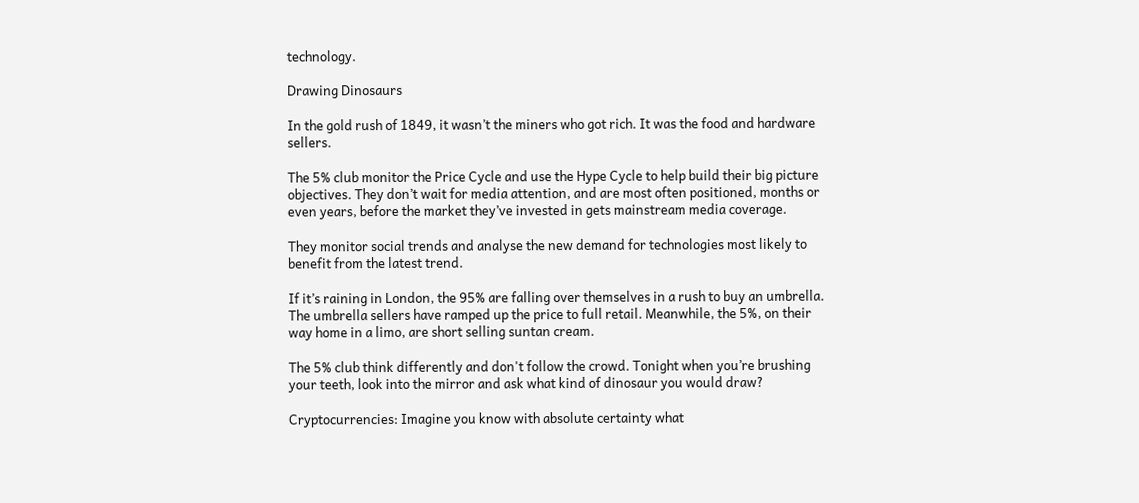technology.

Drawing Dinosaurs

In the gold rush of 1849, it wasn’t the miners who got rich. It was the food and hardware sellers.

The 5% club monitor the Price Cycle and use the Hype Cycle to help build their big picture objectives. They don’t wait for media attention, and are most often positioned, months or even years, before the market they’ve invested in gets mainstream media coverage.

They monitor social trends and analyse the new demand for technologies most likely to benefit from the latest trend.

If it’s raining in London, the 95% are falling over themselves in a rush to buy an umbrella. The umbrella sellers have ramped up the price to full retail. Meanwhile, the 5%, on their way home in a limo, are short selling suntan cream.

The 5% club think differently and don't follow the crowd. Tonight when you’re brushing your teeth, look into the mirror and ask what kind of dinosaur you would draw?

Cryptocurrencies: Imagine you know with absolute certainty what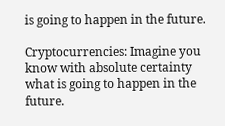is going to happen in the future.

Cryptocurrencies: Imagine you know with absolute certainty what is going to happen in the future.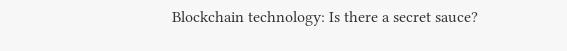Blockchain technology: Is there a secret sauce?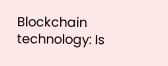Blockchain technology: Is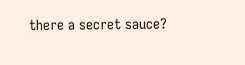there a secret sauce?